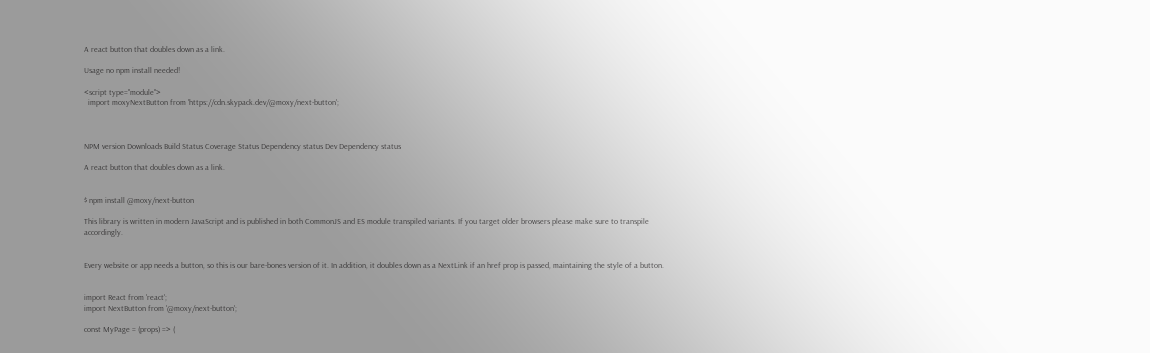A react button that doubles down as a link.

Usage no npm install needed!

<script type="module">
  import moxyNextButton from 'https://cdn.skypack.dev/@moxy/next-button';



NPM version Downloads Build Status Coverage Status Dependency status Dev Dependency status

A react button that doubles down as a link.


$ npm install @moxy/next-button

This library is written in modern JavaScript and is published in both CommonJS and ES module transpiled variants. If you target older browsers please make sure to transpile accordingly.


Every website or app needs a button, so this is our bare-bones version of it. In addition, it doubles down as a NextLink if an href prop is passed, maintaining the style of a button.


import React from 'react';
import NextButton from '@moxy/next-button';

const MyPage = (props) => (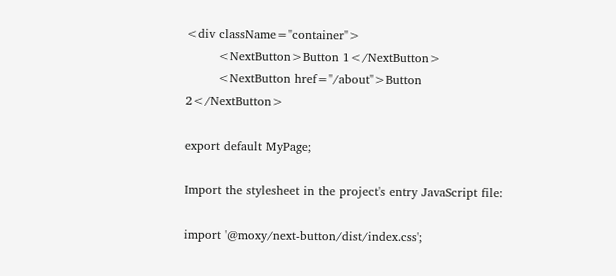<div className="container">
        <NextButton>Button 1</NextButton>
        <NextButton href="/about">Button 2</NextButton>

export default MyPage;

Import the stylesheet in the project's entry JavaScript file:

import '@moxy/next-button/dist/index.css';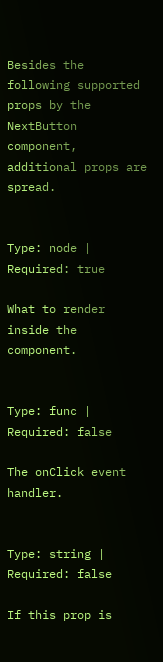Besides the following supported props by the NextButton component, additional props are spread.


Type: node | Required: true

What to render inside the component.


Type: func | Required: false

The onClick event handler.


Type: string | Required: false

If this prop is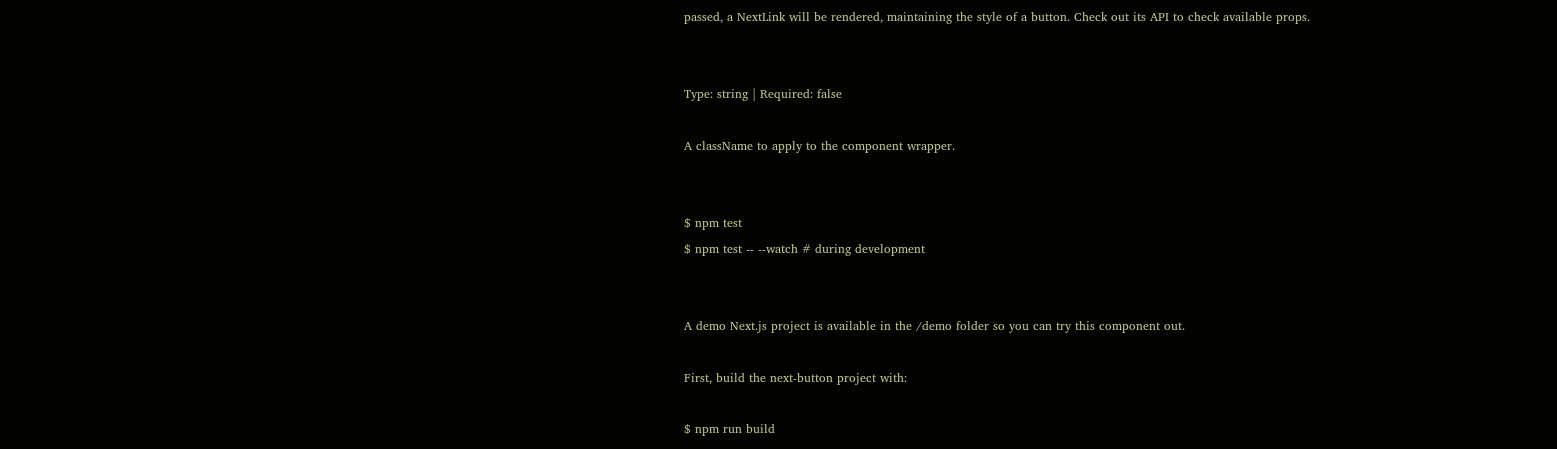passed, a NextLink will be rendered, maintaining the style of a button. Check out its API to check available props.


Type: string | Required: false

A className to apply to the component wrapper.


$ npm test
$ npm test -- --watch # during development


A demo Next.js project is available in the /demo folder so you can try this component out.

First, build the next-button project with:

$ npm run build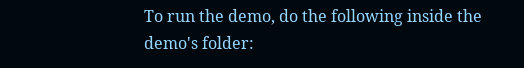To run the demo, do the following inside the demo's folder: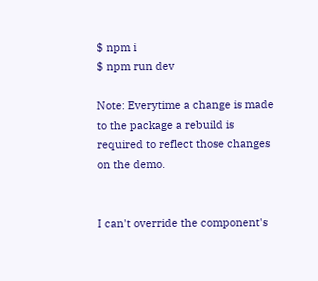$ npm i
$ npm run dev

Note: Everytime a change is made to the package a rebuild is required to reflect those changes on the demo.


I can't override the component's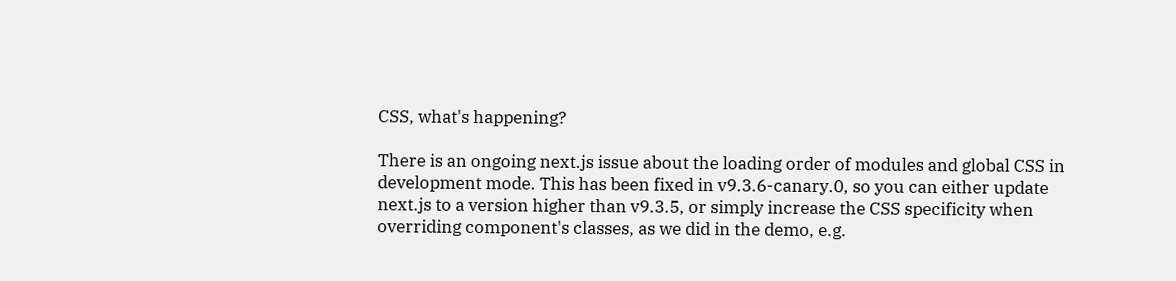CSS, what's happening?

There is an ongoing next.js issue about the loading order of modules and global CSS in development mode. This has been fixed in v9.3.6-canary.0, so you can either update next.js to a version higher than v9.3.5, or simply increase the CSS specificity when overriding component's classes, as we did in the demo, e.g.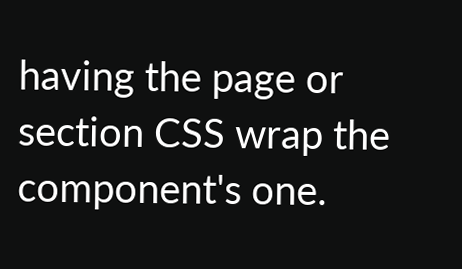having the page or section CSS wrap the component's one.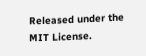Released under the MIT License.